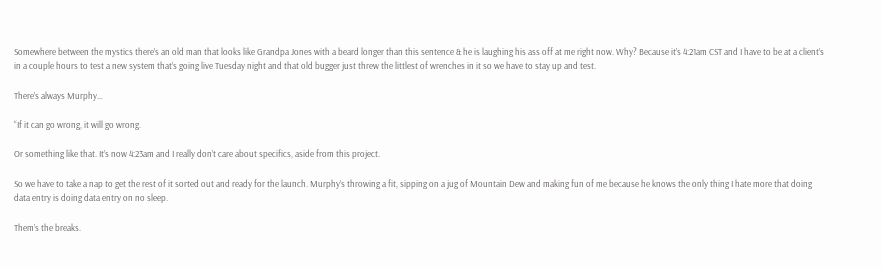Somewhere between the mystics there’s an old man that looks like Grandpa Jones with a beard longer than this sentence & he is laughing his ass off at me right now. Why? Because it’s 4:21am CST and I have to be at a client’s in a couple hours to test a new system that’s going live Tuesday night and that old bugger just threw the littlest of wrenches in it so we have to stay up and test.

There’s always Murphy…

“If it can go wrong, it will go wrong.

Or something like that. It’s now 4:23am and I really don’t care about specifics, aside from this project.

So we have to take a nap to get the rest of it sorted out and ready for the launch. Murphy’s throwing a fit, sipping on a jug of Mountain Dew and making fun of me because he knows the only thing I hate more that doing data entry is doing data entry on no sleep.

Them’s the breaks.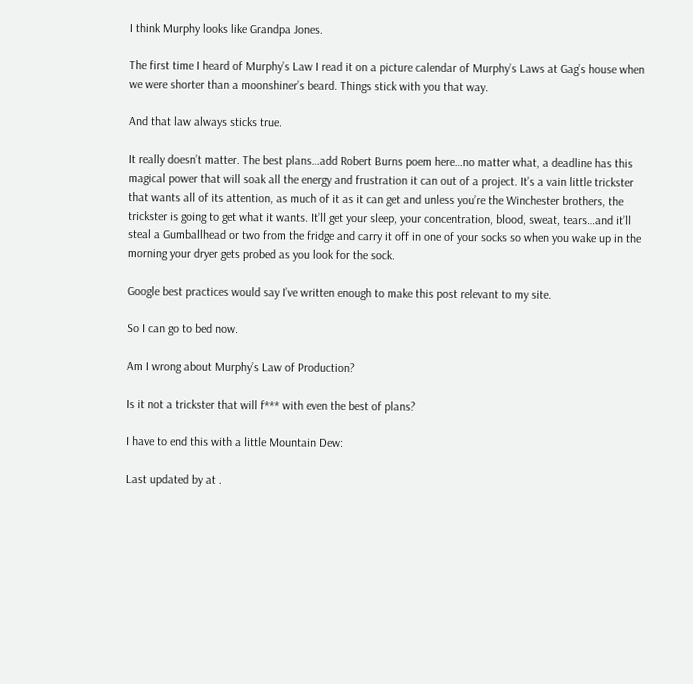I think Murphy looks like Grandpa Jones.

The first time I heard of Murphy’s Law I read it on a picture calendar of Murphy’s Laws at Gag’s house when we were shorter than a moonshiner’s beard. Things stick with you that way.

And that law always sticks true.

It really doesn’t matter. The best plans…add Robert Burns poem here…no matter what, a deadline has this magical power that will soak all the energy and frustration it can out of a project. It’s a vain little trickster that wants all of its attention, as much of it as it can get and unless you’re the Winchester brothers, the trickster is going to get what it wants. It’ll get your sleep, your concentration, blood, sweat, tears…and it’ll steal a Gumballhead or two from the fridge and carry it off in one of your socks so when you wake up in the morning your dryer gets probed as you look for the sock.

Google best practices would say I’ve written enough to make this post relevant to my site.

So I can go to bed now.

Am I wrong about Murphy’s Law of Production?

Is it not a trickster that will f*** with even the best of plans?

I have to end this with a little Mountain Dew:

Last updated by at .